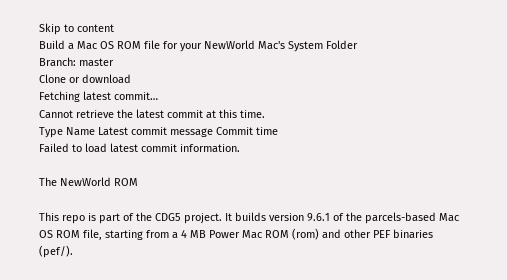Skip to content
Build a Mac OS ROM file for your NewWorld Mac's System Folder
Branch: master
Clone or download
Fetching latest commit…
Cannot retrieve the latest commit at this time.
Type Name Latest commit message Commit time
Failed to load latest commit information.

The NewWorld ROM

This repo is part of the CDG5 project. It builds version 9.6.1 of the parcels-based Mac OS ROM file, starting from a 4 MB Power Mac ROM (rom) and other PEF binaries (pef/).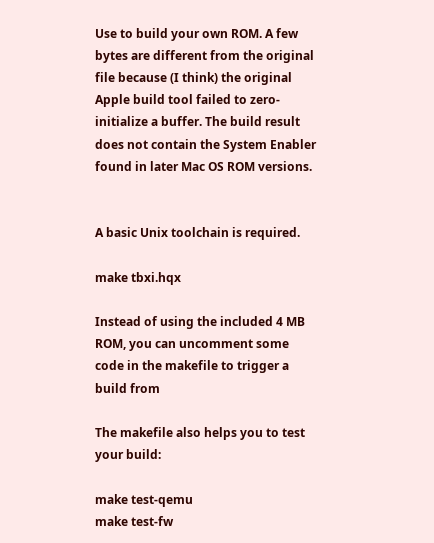Use to build your own ROM. A few bytes are different from the original file because (I think) the original Apple build tool failed to zero-initialize a buffer. The build result does not contain the System Enabler found in later Mac OS ROM versions.


A basic Unix toolchain is required.

make tbxi.hqx

Instead of using the included 4 MB ROM, you can uncomment some code in the makefile to trigger a build from

The makefile also helps you to test your build:

make test-qemu
make test-fw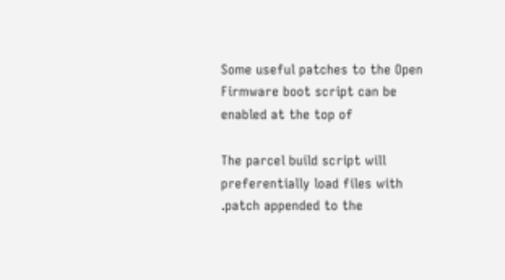Some useful patches to the Open Firmware boot script can be enabled at the top of

The parcel build script will preferentially load files with .patch appended to the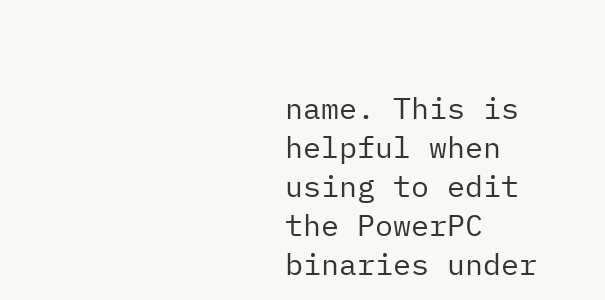name. This is helpful when using to edit the PowerPC binaries under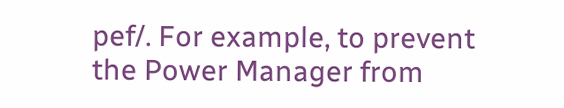pef/. For example, to prevent the Power Manager from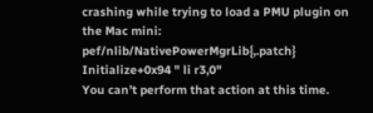crashing while trying to load a PMU plugin on the Mac mini: pef/nlib/NativePowerMgrLib{,.patch} Initialize+0x94 " li r3,0"
You can’t perform that action at this time.